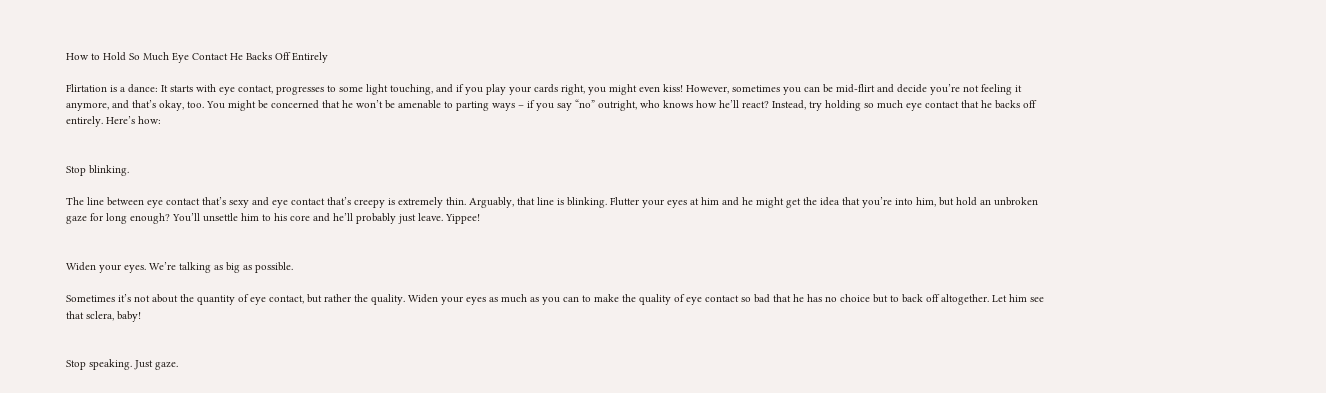How to Hold So Much Eye Contact He Backs Off Entirely

Flirtation is a dance: It starts with eye contact, progresses to some light touching, and if you play your cards right, you might even kiss! However, sometimes you can be mid-flirt and decide you’re not feeling it anymore, and that’s okay, too. You might be concerned that he won’t be amenable to parting ways – if you say “no” outright, who knows how he’ll react? Instead, try holding so much eye contact that he backs off entirely. Here’s how:


Stop blinking.

The line between eye contact that’s sexy and eye contact that’s creepy is extremely thin. Arguably, that line is blinking. Flutter your eyes at him and he might get the idea that you’re into him, but hold an unbroken gaze for long enough? You’ll unsettle him to his core and he’ll probably just leave. Yippee!


Widen your eyes. We’re talking as big as possible.

Sometimes it’s not about the quantity of eye contact, but rather the quality. Widen your eyes as much as you can to make the quality of eye contact so bad that he has no choice but to back off altogether. Let him see that sclera, baby!


Stop speaking. Just gaze.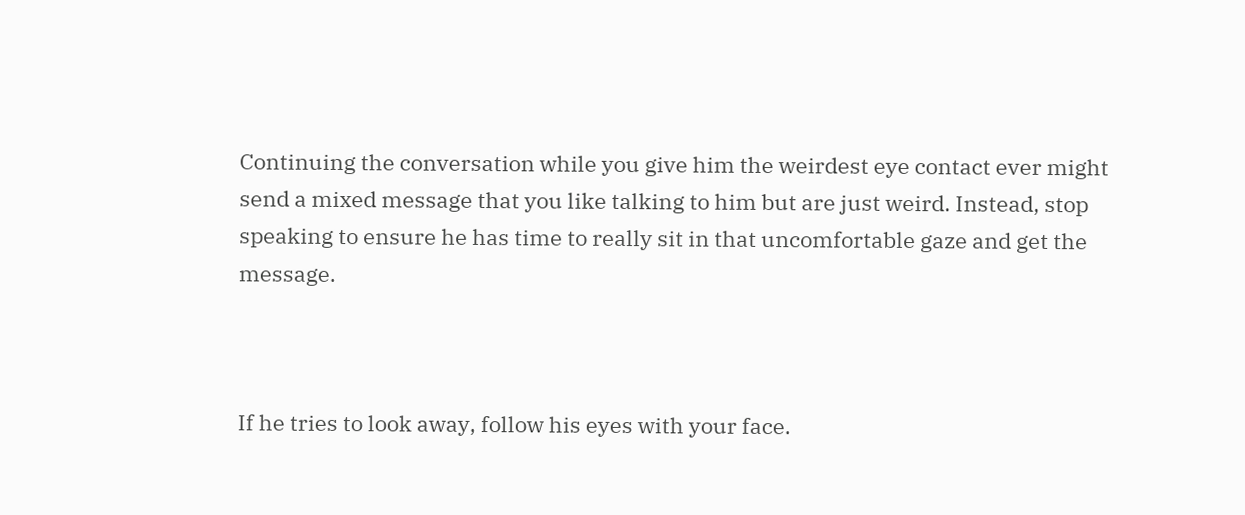Continuing the conversation while you give him the weirdest eye contact ever might send a mixed message that you like talking to him but are just weird. Instead, stop speaking to ensure he has time to really sit in that uncomfortable gaze and get the message.



If he tries to look away, follow his eyes with your face.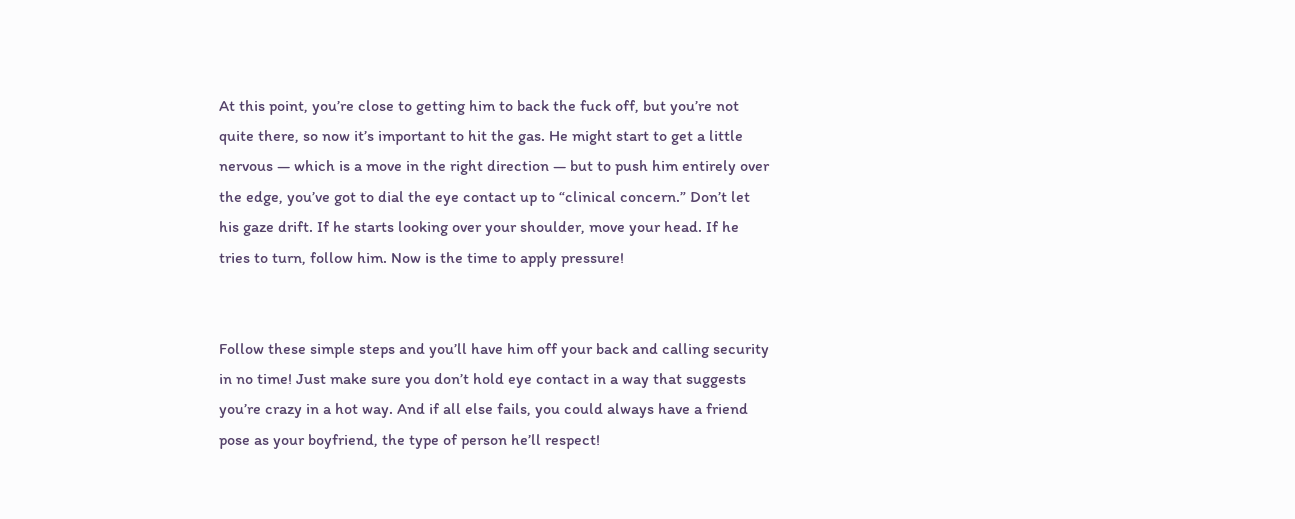At this point, you’re close to getting him to back the fuck off, but you’re not quite there, so now it’s important to hit the gas. He might start to get a little nervous — which is a move in the right direction — but to push him entirely over the edge, you’ve got to dial the eye contact up to “clinical concern.” Don’t let his gaze drift. If he starts looking over your shoulder, move your head. If he tries to turn, follow him. Now is the time to apply pressure!


Follow these simple steps and you’ll have him off your back and calling security in no time! Just make sure you don’t hold eye contact in a way that suggests you’re crazy in a hot way. And if all else fails, you could always have a friend pose as your boyfriend, the type of person he’ll respect!